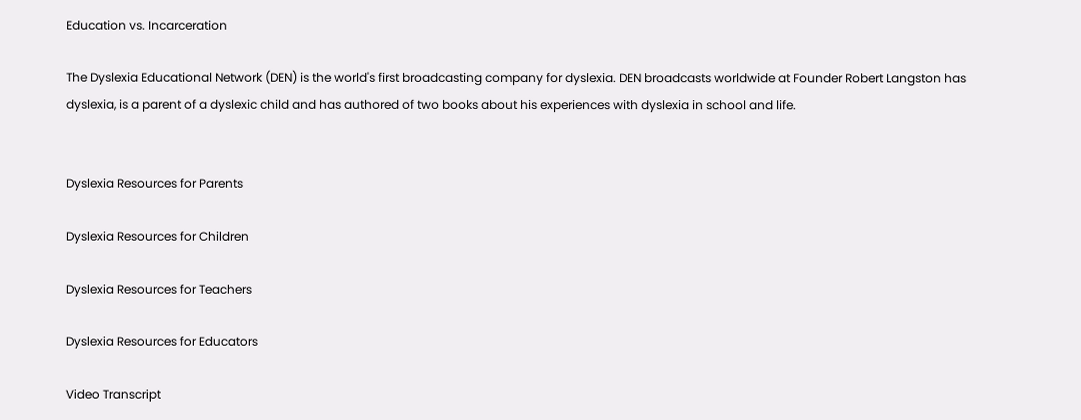Education vs. Incarceration

The Dyslexia Educational Network (DEN) is the world's first broadcasting company for dyslexia. DEN broadcasts worldwide at Founder Robert Langston has dyslexia, is a parent of a dyslexic child and has authored of two books about his experiences with dyslexia in school and life.


Dyslexia Resources for Parents

Dyslexia Resources for Children

Dyslexia Resources for Teachers

Dyslexia Resources for Educators

Video Transcript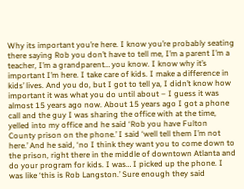Why its important you’re here. I know you’re probably seating there saying Rob you don’t have to tell me, I’m a parent I’m a teacher, I’m a grandparent… you know. I know why it’s important I’m here. I take care of kids. I make a difference in kids’ lives. And you do, but I got to tell ya, I didn’t know how important it was what you do until about – I guess it was almost 15 years ago now. About 15 years ago I got a phone call and the guy I was sharing the office with at the time, yelled into my office and he said ‘Rob you have Fulton County prison on the phone.’ I said ‘well tell them I’m not here.’ And he said, ‘no I think they want you to come down to the prison, right there in the middle of downtown Atlanta and do your program for kids. I was… I picked up the phone. I was like ‘this is Rob Langston.’ Sure enough they said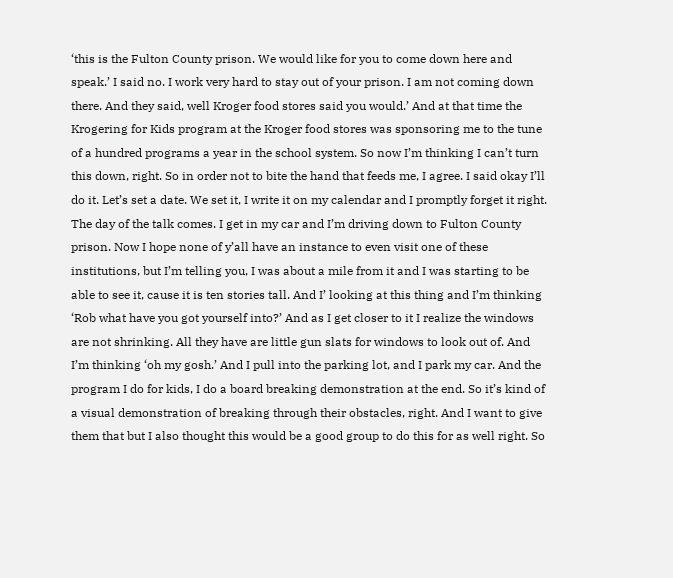‘this is the Fulton County prison. We would like for you to come down here and speak.’ I said no. I work very hard to stay out of your prison. I am not coming down there. And they said, well Kroger food stores said you would.’ And at that time the Krogering for Kids program at the Kroger food stores was sponsoring me to the tune of a hundred programs a year in the school system. So now I’m thinking I can’t turn this down, right. So in order not to bite the hand that feeds me, I agree. I said okay I’ll do it. Let’s set a date. We set it, I write it on my calendar and I promptly forget it right. The day of the talk comes. I get in my car and I’m driving down to Fulton County prison. Now I hope none of y’all have an instance to even visit one of these institutions, but I’m telling you, I was about a mile from it and I was starting to be able to see it, cause it is ten stories tall. And I’ looking at this thing and I’m thinking ‘Rob what have you got yourself into?’ And as I get closer to it I realize the windows are not shrinking. All they have are little gun slats for windows to look out of. And I’m thinking ‘oh my gosh.’ And I pull into the parking lot, and I park my car. And the program I do for kids, I do a board breaking demonstration at the end. So it’s kind of a visual demonstration of breaking through their obstacles, right. And I want to give them that but I also thought this would be a good group to do this for as well right. So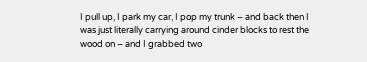I pull up, I park my car, I pop my trunk – and back then I was just literally carrying around cinder blocks to rest the wood on – and I grabbed two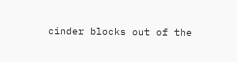cinder blocks out of the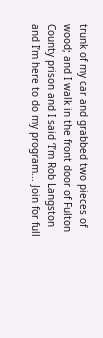trunk of my car and grabbed two pieces of wood; and I walk in the front door of Fulton County prison and I said ‘I’m Rob Langston and I’m here to do my program... Join for full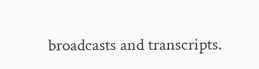broadcasts and transcripts.